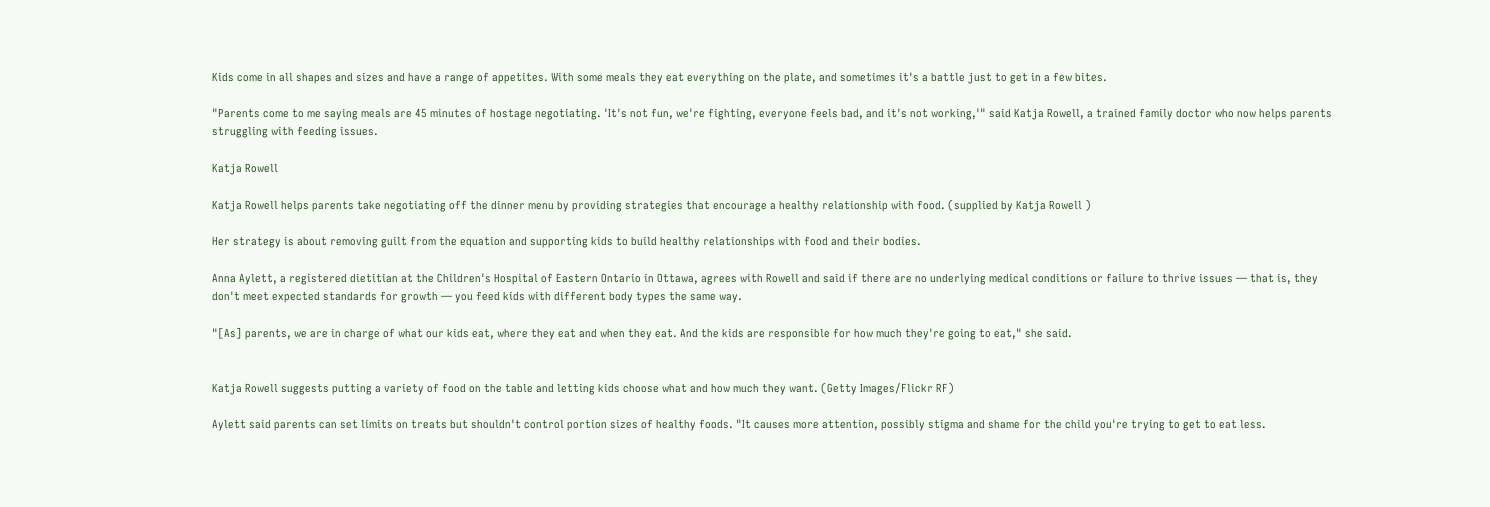Kids come in all shapes and sizes and have a range of appetites. With some meals they eat everything on the plate, and sometimes it's a battle just to get in a few bites.

"Parents come to me saying meals are 45 minutes of hostage negotiating. 'It's not fun, we're fighting, everyone feels bad, and it's not working,'" said Katja Rowell, a trained family doctor who now helps parents struggling with feeding issues.

Katja Rowell

Katja Rowell helps parents take negotiating off the dinner menu by providing strategies that encourage a healthy relationship with food. (supplied by Katja Rowell )

Her strategy is about removing guilt from the equation and supporting kids to build healthy relationships with food and their bodies.

Anna Aylett, a registered dietitian at the Children's Hospital of Eastern Ontario in Ottawa, agrees with Rowell and said if there are no underlying medical conditions or failure to thrive issues — that is, they don't meet expected standards for growth — you feed kids with different body types the same way.

"[As] parents, we are in charge of what our kids eat, where they eat and when they eat. And the kids are responsible for how much they're going to eat," she said.


Katja Rowell suggests putting a variety of food on the table and letting kids choose what and how much they want. (Getty Images/Flickr RF)

Aylett said parents can set limits on treats but shouldn't control portion sizes of healthy foods. "It causes more attention, possibly stigma and shame for the child you're trying to get to eat less.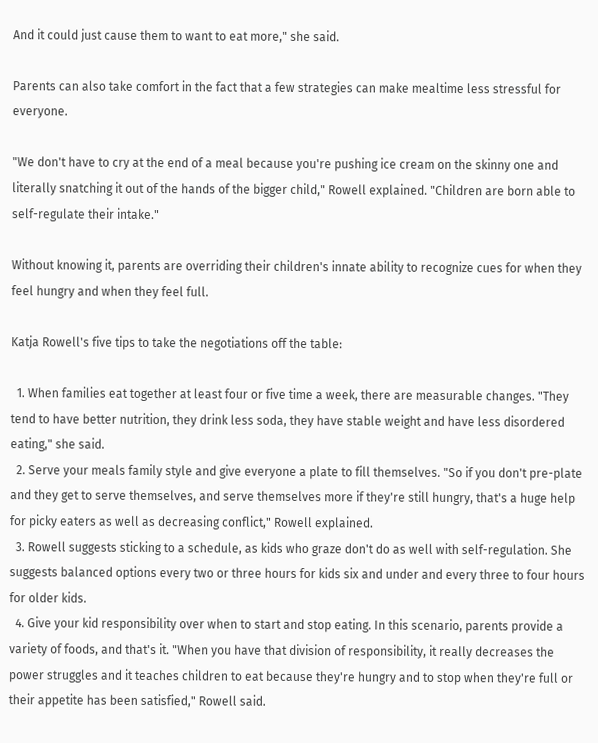And it could just cause them to want to eat more," she said.

Parents can also take comfort in the fact that a few strategies can make mealtime less stressful for everyone.

"We don't have to cry at the end of a meal because you're pushing ice cream on the skinny one and literally snatching it out of the hands of the bigger child," Rowell explained. "Children are born able to self-regulate their intake."

Without knowing it, parents are overriding their children's innate ability to recognize cues for when they feel hungry and when they feel full.

Katja Rowell's five tips to take the negotiations off the table:

  1. When families eat together at least four or five time a week, there are measurable changes. "They tend to have better nutrition, they drink less soda, they have stable weight and have less disordered eating," she said.
  2. Serve your meals family style and give everyone a plate to fill themselves. "So if you don't pre-plate  and they get to serve themselves, and serve themselves more if they're still hungry, that's a huge help for picky eaters as well as decreasing conflict," Rowell explained.
  3. Rowell suggests sticking to a schedule, as kids who graze don't do as well with self-regulation. She suggests balanced options every two or three hours for kids six and under and every three to four hours for older kids.
  4. Give your kid responsibility over when to start and stop eating. In this scenario, parents provide a variety of foods, and that's it. "When you have that division of responsibility, it really decreases the power struggles and it teaches children to eat because they're hungry and to stop when they're full or their appetite has been satisfied," Rowell said.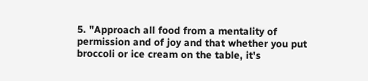5. "Approach all food from a mentality of permission and of joy and that whether you put broccoli or ice cream on the table, it's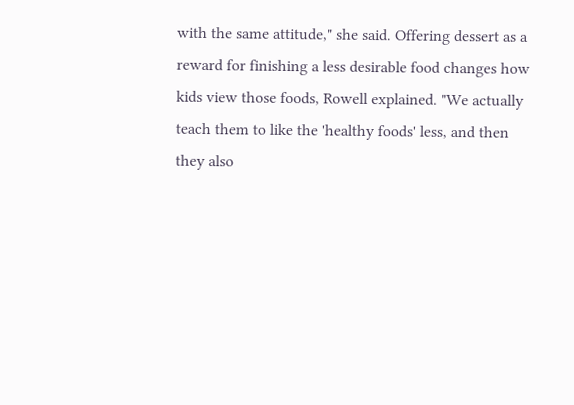with the same attitude," she said. Offering dessert as a reward for finishing a less desirable food changes how kids view those foods, Rowell explained. "We actually teach them to like the 'healthy foods' less, and then they also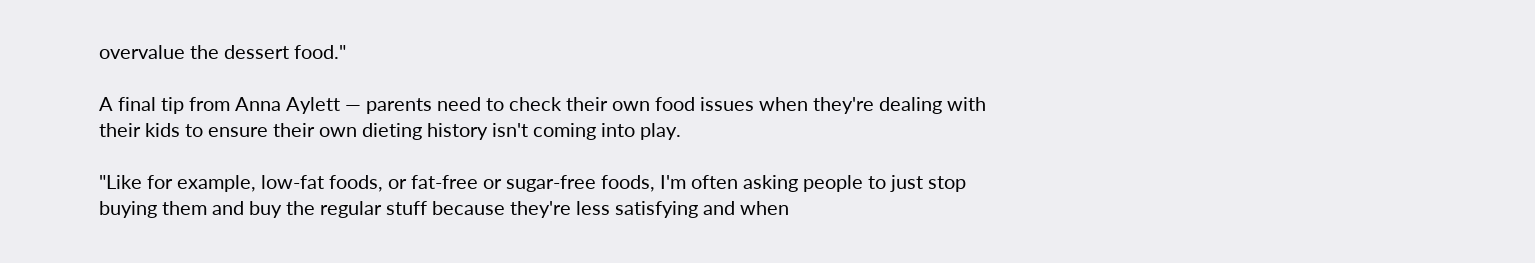overvalue the dessert food."

A final tip from Anna Aylett — parents need to check their own food issues when they're dealing with their kids to ensure their own dieting history isn't coming into play.

"Like for example, low-fat foods, or fat-free or sugar-free foods, I'm often asking people to just stop buying them and buy the regular stuff because they're less satisfying and when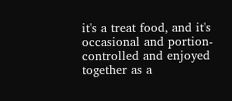it's a treat food, and it's occasional and portion-controlled and enjoyed together as a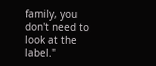family, you don't need to look at the label."